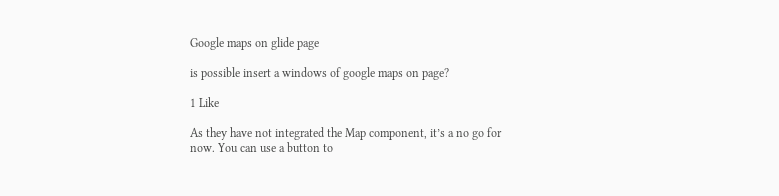Google maps on glide page

is possible insert a windows of google maps on page?

1 Like

As they have not integrated the Map component, it’s a no go for now. You can use a button to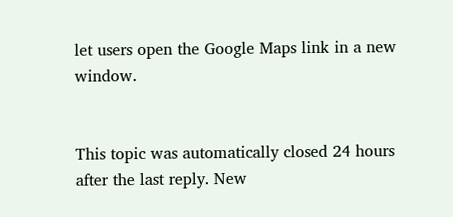let users open the Google Maps link in a new window.


This topic was automatically closed 24 hours after the last reply. New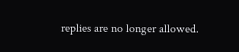replies are no longer allowed.